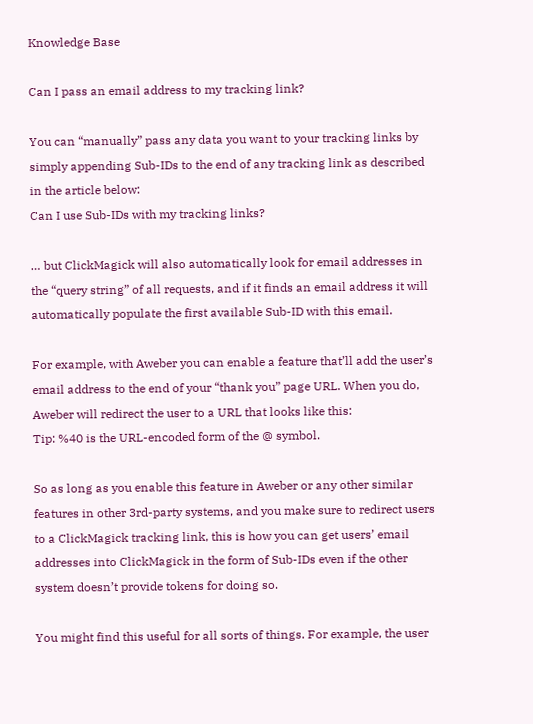Knowledge Base

Can I pass an email address to my tracking link?

You can “manually” pass any data you want to your tracking links by simply appending Sub-IDs to the end of any tracking link as described in the article below:
Can I use Sub-IDs with my tracking links?

… but ClickMagick will also automatically look for email addresses in the “query string” of all requests, and if it finds an email address it will automatically populate the first available Sub-ID with this email.

For example, with Aweber you can enable a feature that’ll add the user’s email address to the end of your “thank you” page URL. When you do, Aweber will redirect the user to a URL that looks like this:
Tip: %40 is the URL-encoded form of the @ symbol.

So as long as you enable this feature in Aweber or any other similar features in other 3rd-party systems, and you make sure to redirect users to a ClickMagick tracking link, this is how you can get users’ email addresses into ClickMagick in the form of Sub-IDs even if the other system doesn’t provide tokens for doing so.

You might find this useful for all sorts of things. For example, the user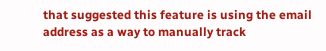that suggested this feature is using the email address as a way to manually track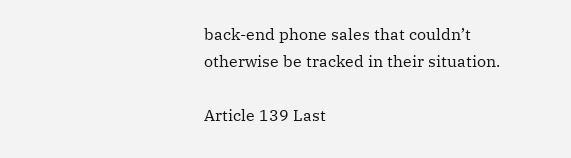back-end phone sales that couldn’t otherwise be tracked in their situation.

Article 139 Last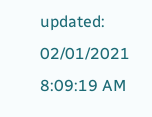updated: 02/01/2021 8:09:19 AM